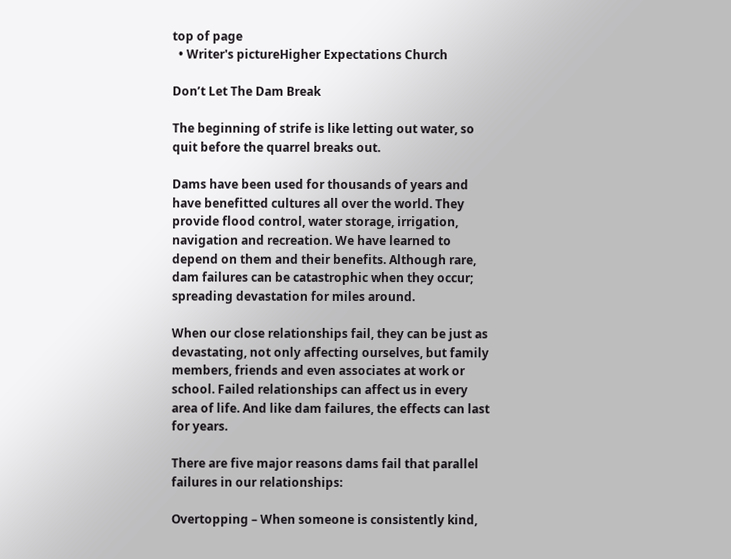top of page
  • Writer's pictureHigher Expectations Church

Don’t Let The Dam Break

The beginning of strife is like letting out water, so quit before the quarrel breaks out.

Dams have been used for thousands of years and have benefitted cultures all over the world. They provide flood control, water storage, irrigation, navigation and recreation. We have learned to depend on them and their benefits. Although rare, dam failures can be catastrophic when they occur; spreading devastation for miles around.

When our close relationships fail, they can be just as devastating, not only affecting ourselves, but family members, friends and even associates at work or school. Failed relationships can affect us in every area of life. And like dam failures, the effects can last for years.

There are five major reasons dams fail that parallel failures in our relationships:

Overtopping – When someone is consistently kind,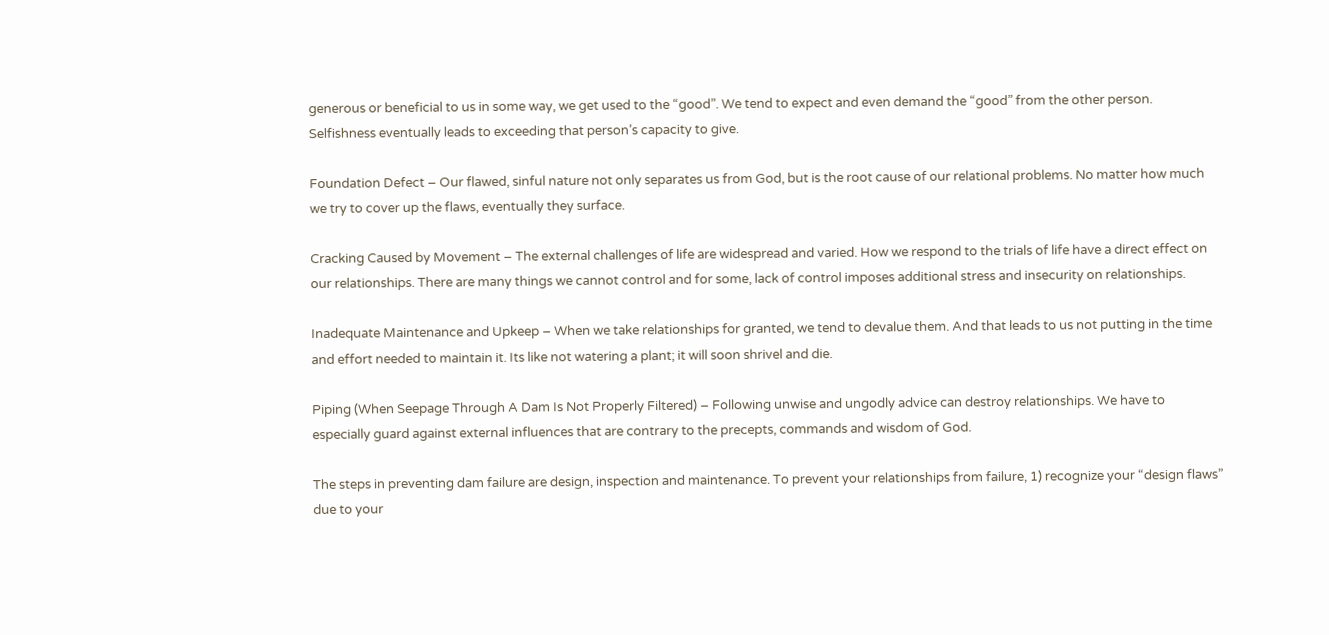generous or beneficial to us in some way, we get used to the “good”. We tend to expect and even demand the “good” from the other person. Selfishness eventually leads to exceeding that person’s capacity to give.

Foundation Defect – Our flawed, sinful nature not only separates us from God, but is the root cause of our relational problems. No matter how much we try to cover up the flaws, eventually they surface.

Cracking Caused by Movement – The external challenges of life are widespread and varied. How we respond to the trials of life have a direct effect on our relationships. There are many things we cannot control and for some, lack of control imposes additional stress and insecurity on relationships.

Inadequate Maintenance and Upkeep – When we take relationships for granted, we tend to devalue them. And that leads to us not putting in the time and effort needed to maintain it. Its like not watering a plant; it will soon shrivel and die.

Piping (When Seepage Through A Dam Is Not Properly Filtered) – Following unwise and ungodly advice can destroy relationships. We have to especially guard against external influences that are contrary to the precepts, commands and wisdom of God.

The steps in preventing dam failure are design, inspection and maintenance. To prevent your relationships from failure, 1) recognize your “design flaws” due to your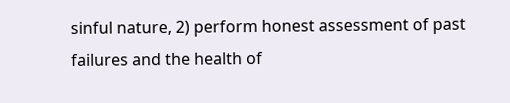sinful nature, 2) perform honest assessment of past failures and the health of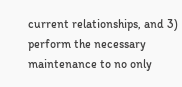current relationships, and 3) perform the necessary maintenance to no only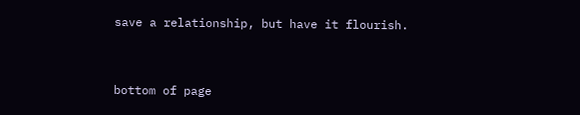save a relationship, but have it flourish.


bottom of page